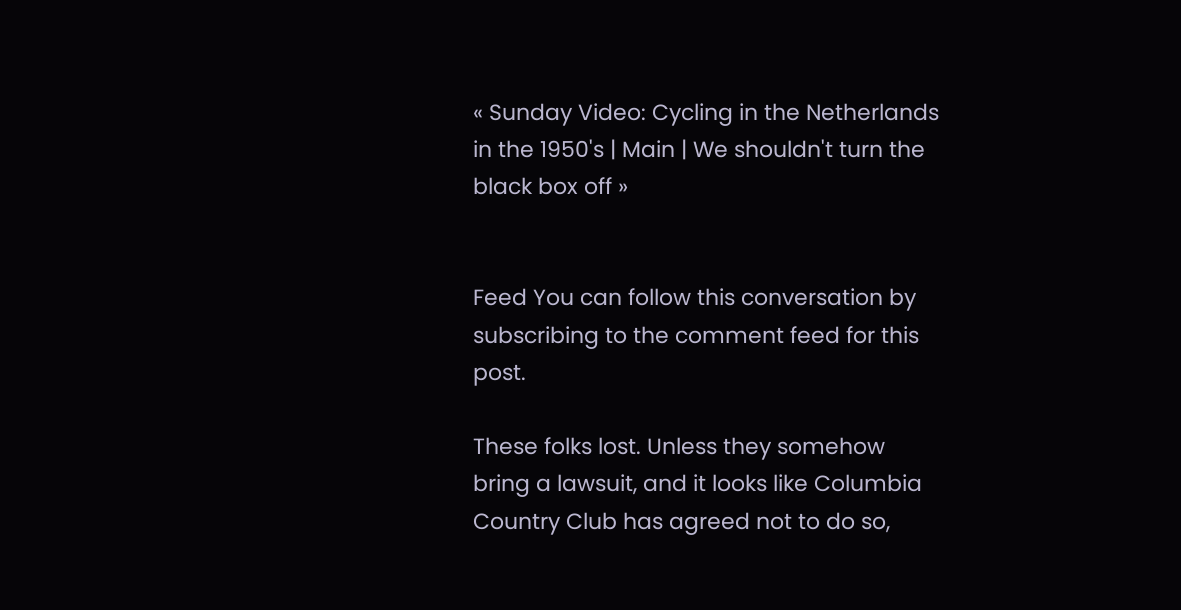« Sunday Video: Cycling in the Netherlands in the 1950's | Main | We shouldn't turn the black box off »


Feed You can follow this conversation by subscribing to the comment feed for this post.

These folks lost. Unless they somehow bring a lawsuit, and it looks like Columbia Country Club has agreed not to do so,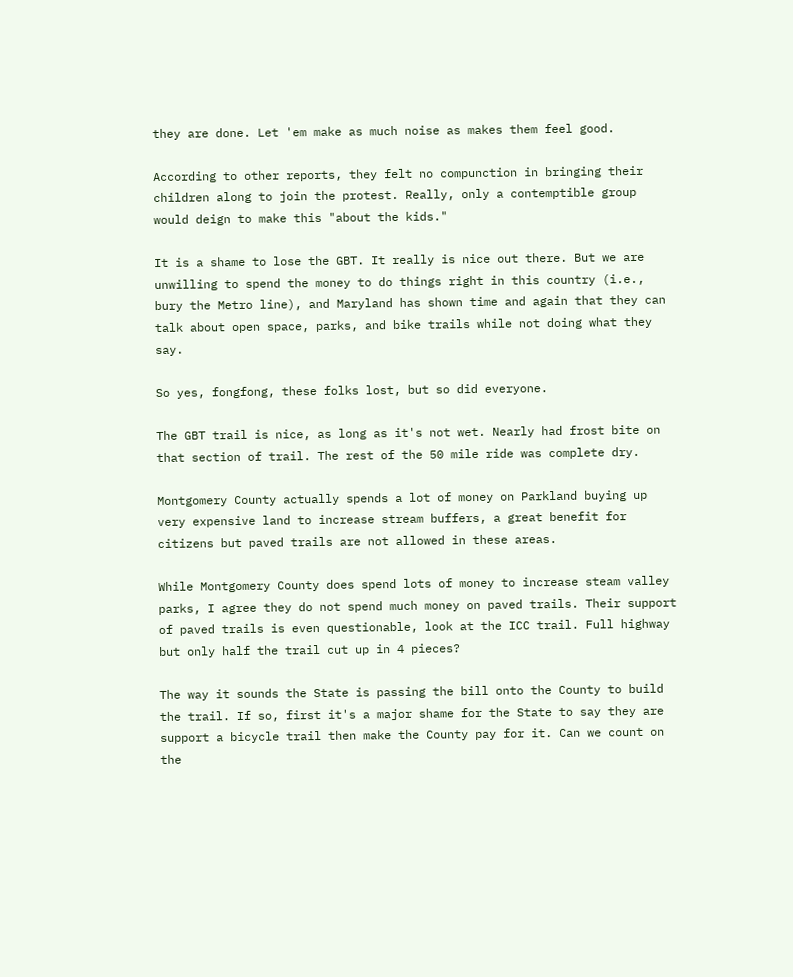they are done. Let 'em make as much noise as makes them feel good.

According to other reports, they felt no compunction in bringing their children along to join the protest. Really, only a contemptible group would deign to make this "about the kids."

It is a shame to lose the GBT. It really is nice out there. But we are unwilling to spend the money to do things right in this country (i.e., bury the Metro line), and Maryland has shown time and again that they can talk about open space, parks, and bike trails while not doing what they say.

So yes, fongfong, these folks lost, but so did everyone.

The GBT trail is nice, as long as it's not wet. Nearly had frost bite on that section of trail. The rest of the 50 mile ride was complete dry.

Montgomery County actually spends a lot of money on Parkland buying up very expensive land to increase stream buffers, a great benefit for citizens but paved trails are not allowed in these areas.

While Montgomery County does spend lots of money to increase steam valley parks, I agree they do not spend much money on paved trails. Their support of paved trails is even questionable, look at the ICC trail. Full highway but only half the trail cut up in 4 pieces?

The way it sounds the State is passing the bill onto the County to build the trail. If so, first it's a major shame for the State to say they are support a bicycle trail then make the County pay for it. Can we count on the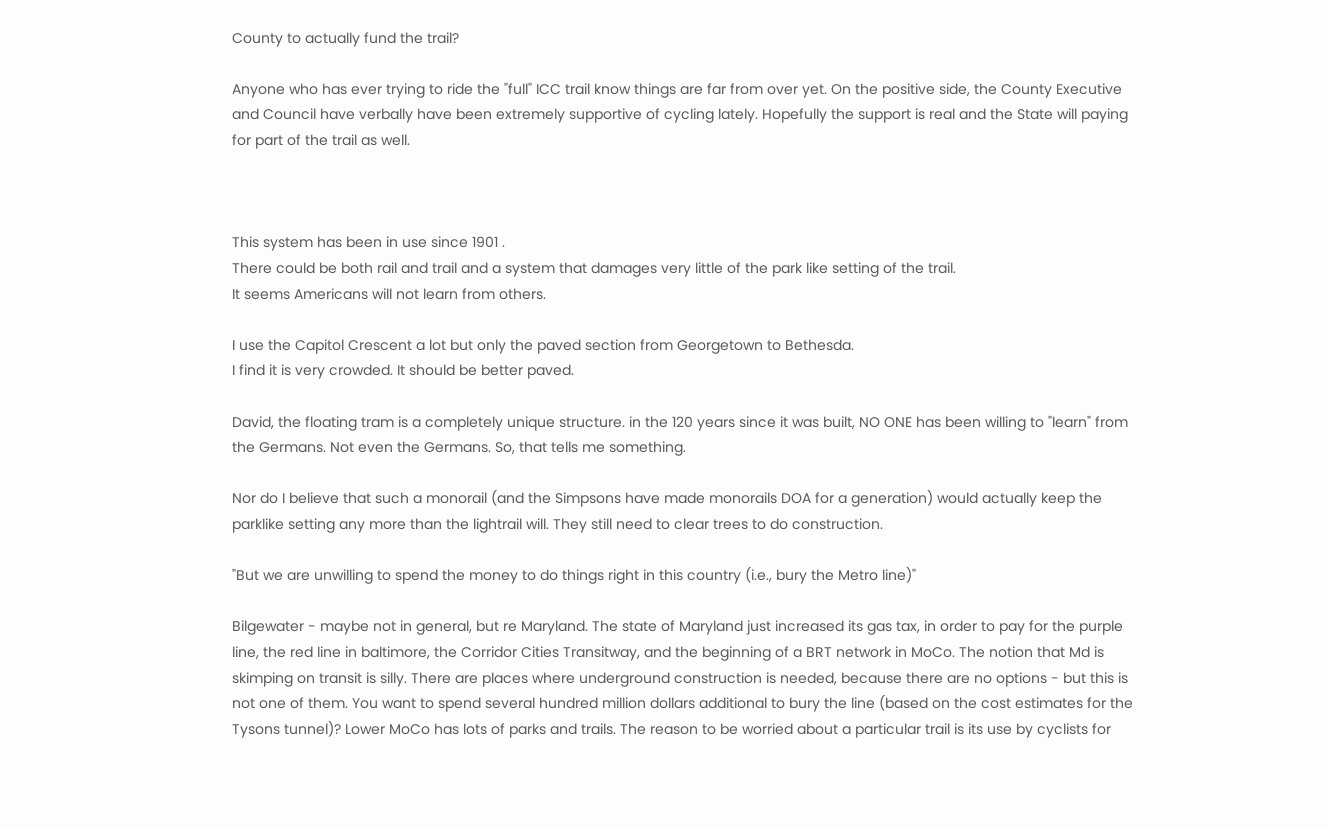County to actually fund the trail?

Anyone who has ever trying to ride the "full" ICC trail know things are far from over yet. On the positive side, the County Executive and Council have verbally have been extremely supportive of cycling lately. Hopefully the support is real and the State will paying for part of the trail as well.



This system has been in use since 1901 .
There could be both rail and trail and a system that damages very little of the park like setting of the trail.
It seems Americans will not learn from others.

I use the Capitol Crescent a lot but only the paved section from Georgetown to Bethesda.
I find it is very crowded. It should be better paved.

David, the floating tram is a completely unique structure. in the 120 years since it was built, NO ONE has been willing to "learn" from the Germans. Not even the Germans. So, that tells me something.

Nor do I believe that such a monorail (and the Simpsons have made monorails DOA for a generation) would actually keep the parklike setting any more than the lightrail will. They still need to clear trees to do construction.

"But we are unwilling to spend the money to do things right in this country (i.e., bury the Metro line)"

Bilgewater - maybe not in general, but re Maryland. The state of Maryland just increased its gas tax, in order to pay for the purple line, the red line in baltimore, the Corridor Cities Transitway, and the beginning of a BRT network in MoCo. The notion that Md is skimping on transit is silly. There are places where underground construction is needed, because there are no options - but this is not one of them. You want to spend several hundred million dollars additional to bury the line (based on the cost estimates for the Tysons tunnel)? Lower MoCo has lots of parks and trails. The reason to be worried about a particular trail is its use by cyclists for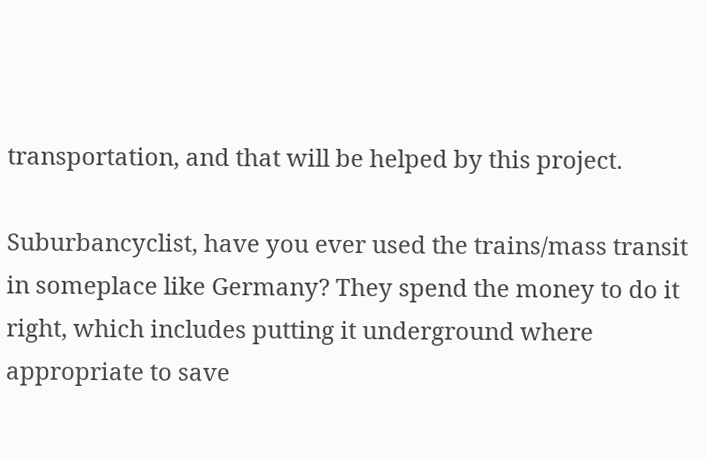transportation, and that will be helped by this project.

Suburbancyclist, have you ever used the trains/mass transit in someplace like Germany? They spend the money to do it right, which includes putting it underground where appropriate to save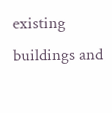existing buildings and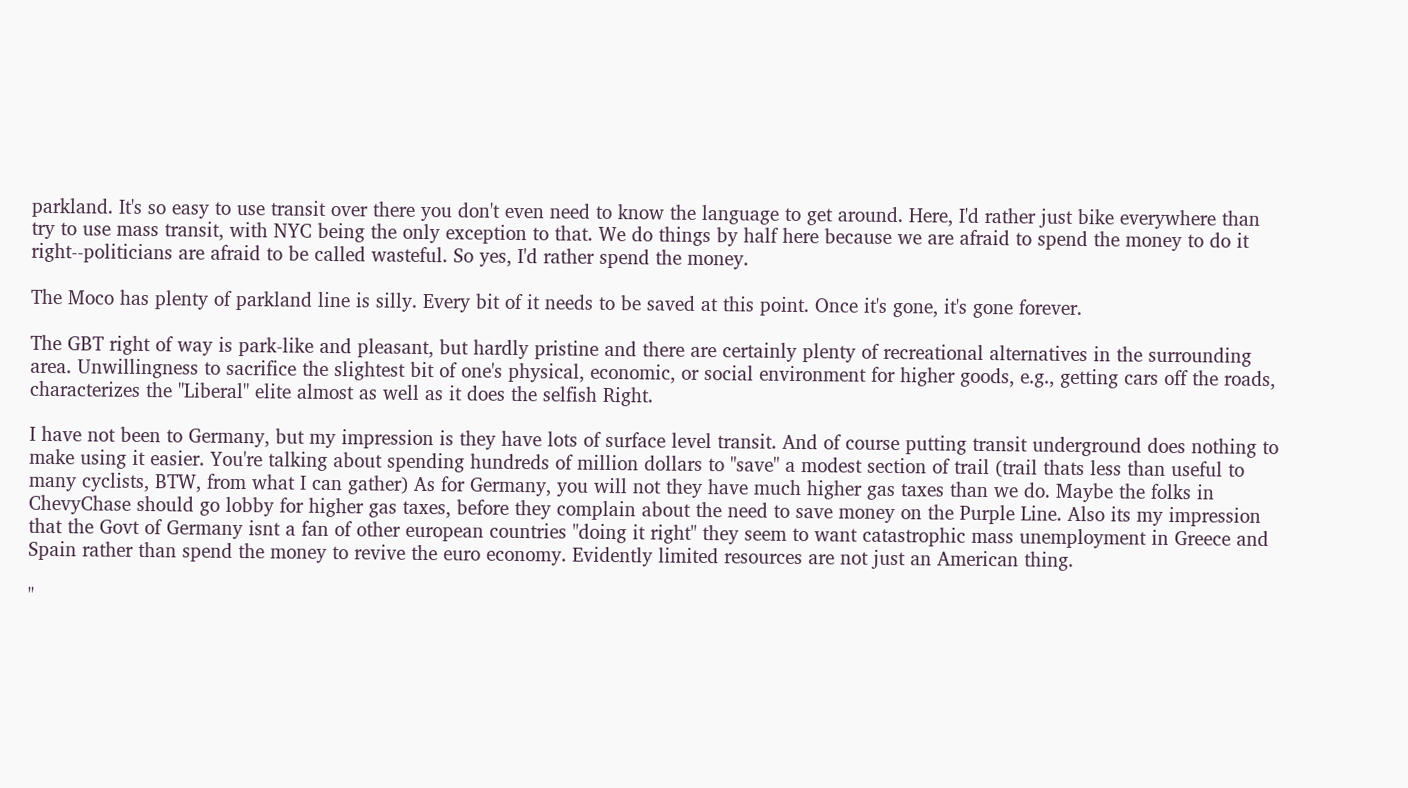parkland. It's so easy to use transit over there you don't even need to know the language to get around. Here, I'd rather just bike everywhere than try to use mass transit, with NYC being the only exception to that. We do things by half here because we are afraid to spend the money to do it right--politicians are afraid to be called wasteful. So yes, I'd rather spend the money.

The Moco has plenty of parkland line is silly. Every bit of it needs to be saved at this point. Once it's gone, it's gone forever.

The GBT right of way is park-like and pleasant, but hardly pristine and there are certainly plenty of recreational alternatives in the surrounding area. Unwillingness to sacrifice the slightest bit of one's physical, economic, or social environment for higher goods, e.g., getting cars off the roads, characterizes the "Liberal" elite almost as well as it does the selfish Right.

I have not been to Germany, but my impression is they have lots of surface level transit. And of course putting transit underground does nothing to make using it easier. You're talking about spending hundreds of million dollars to "save" a modest section of trail (trail thats less than useful to many cyclists, BTW, from what I can gather) As for Germany, you will not they have much higher gas taxes than we do. Maybe the folks in ChevyChase should go lobby for higher gas taxes, before they complain about the need to save money on the Purple Line. Also its my impression that the Govt of Germany isnt a fan of other european countries "doing it right" they seem to want catastrophic mass unemployment in Greece and Spain rather than spend the money to revive the euro economy. Evidently limited resources are not just an American thing.

"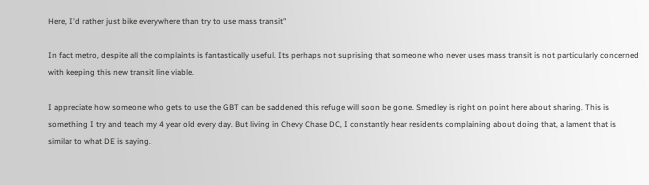Here, I'd rather just bike everywhere than try to use mass transit"

In fact metro, despite all the complaints is fantastically useful. Its perhaps not suprising that someone who never uses mass transit is not particularly concerned with keeping this new transit line viable.

I appreciate how someone who gets to use the GBT can be saddened this refuge will soon be gone. Smedley is right on point here about sharing. This is something I try and teach my 4 year old every day. But living in Chevy Chase DC, I constantly hear residents complaining about doing that, a lament that is similar to what DE is saying.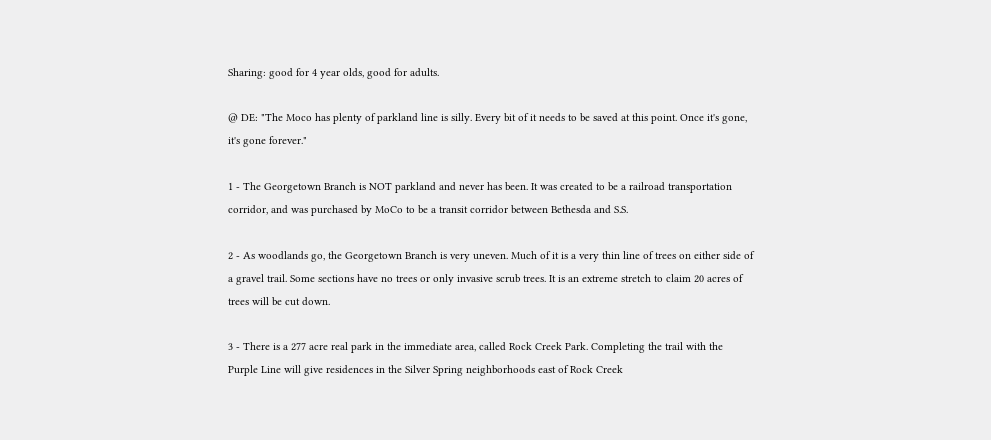Sharing: good for 4 year olds, good for adults.

@ DE: "The Moco has plenty of parkland line is silly. Every bit of it needs to be saved at this point. Once it's gone, it's gone forever."

1 - The Georgetown Branch is NOT parkland and never has been. It was created to be a railroad transportation corridor, and was purchased by MoCo to be a transit corridor between Bethesda and S.S.

2 - As woodlands go, the Georgetown Branch is very uneven. Much of it is a very thin line of trees on either side of a gravel trail. Some sections have no trees or only invasive scrub trees. It is an extreme stretch to claim 20 acres of trees will be cut down.

3 - There is a 277 acre real park in the immediate area, called Rock Creek Park. Completing the trail with the Purple Line will give residences in the Silver Spring neighborhoods east of Rock Creek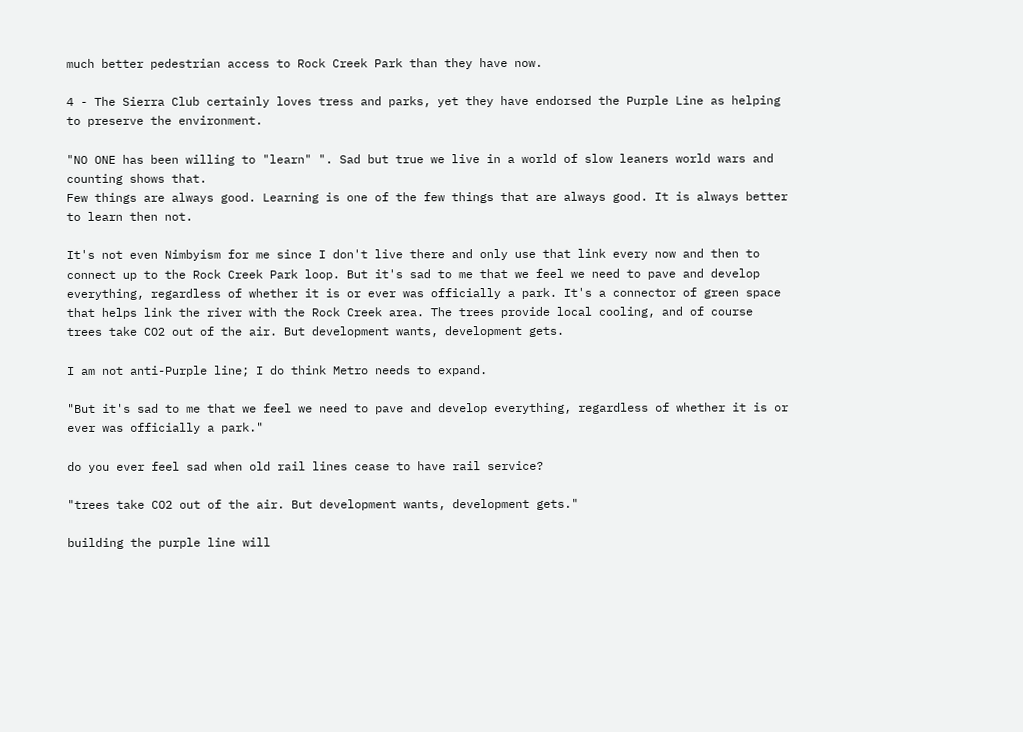much better pedestrian access to Rock Creek Park than they have now.

4 - The Sierra Club certainly loves tress and parks, yet they have endorsed the Purple Line as helping to preserve the environment.

"NO ONE has been willing to "learn" ". Sad but true we live in a world of slow leaners world wars and counting shows that.
Few things are always good. Learning is one of the few things that are always good. It is always better to learn then not.

It's not even Nimbyism for me since I don't live there and only use that link every now and then to connect up to the Rock Creek Park loop. But it's sad to me that we feel we need to pave and develop everything, regardless of whether it is or ever was officially a park. It's a connector of green space that helps link the river with the Rock Creek area. The trees provide local cooling, and of course trees take CO2 out of the air. But development wants, development gets.

I am not anti-Purple line; I do think Metro needs to expand.

"But it's sad to me that we feel we need to pave and develop everything, regardless of whether it is or ever was officially a park."

do you ever feel sad when old rail lines cease to have rail service?

"trees take CO2 out of the air. But development wants, development gets."

building the purple line will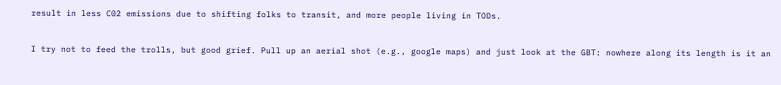result in less C02 emissions due to shifting folks to transit, and more people living in TODs.

I try not to feed the trolls, but good grief. Pull up an aerial shot (e.g., google maps) and just look at the GBT: nowhere along its length is it an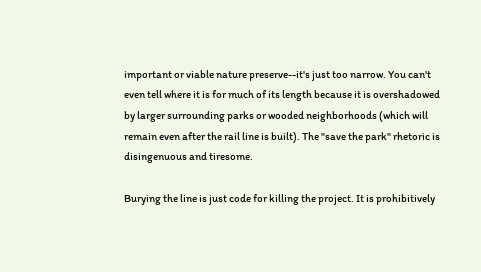important or viable nature preserve--it's just too narrow. You can't even tell where it is for much of its length because it is overshadowed by larger surrounding parks or wooded neighborhoods (which will remain even after the rail line is built). The "save the park" rhetoric is disingenuous and tiresome.

Burying the line is just code for killing the project. It is prohibitively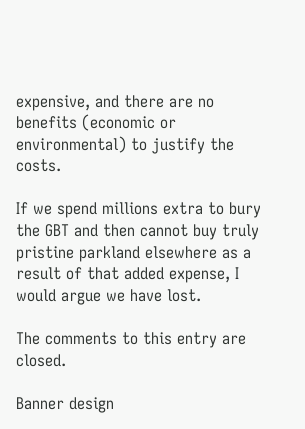expensive, and there are no benefits (economic or environmental) to justify the costs.

If we spend millions extra to bury the GBT and then cannot buy truly pristine parkland elsewhere as a result of that added expense, I would argue we have lost.

The comments to this entry are closed.

Banner design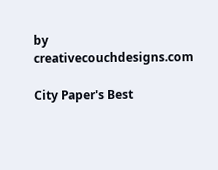by creativecouchdesigns.com

City Paper's Best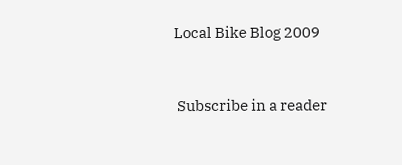Local Bike Blog 2009


 Subscribe in a reader